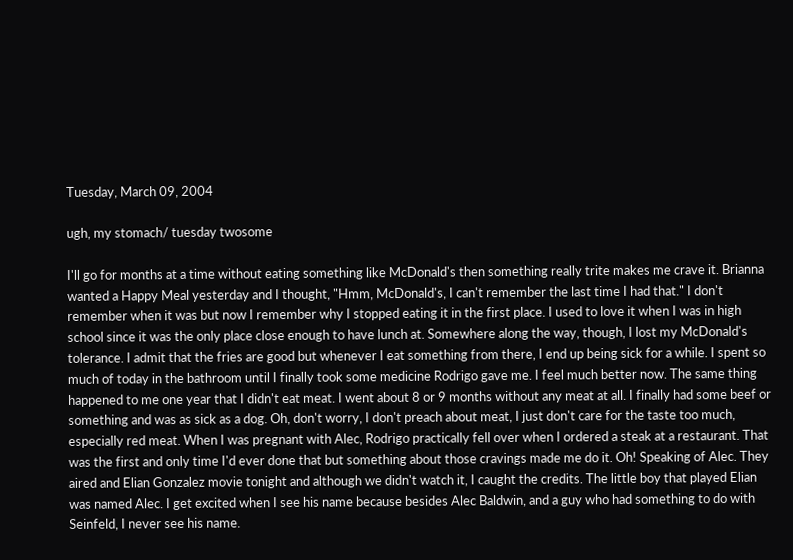Tuesday, March 09, 2004

ugh, my stomach/ tuesday twosome

I'll go for months at a time without eating something like McDonald's then something really trite makes me crave it. Brianna wanted a Happy Meal yesterday and I thought, "Hmm, McDonald's, I can't remember the last time I had that." I don't remember when it was but now I remember why I stopped eating it in the first place. I used to love it when I was in high school since it was the only place close enough to have lunch at. Somewhere along the way, though, I lost my McDonald's tolerance. I admit that the fries are good but whenever I eat something from there, I end up being sick for a while. I spent so much of today in the bathroom until I finally took some medicine Rodrigo gave me. I feel much better now. The same thing happened to me one year that I didn't eat meat. I went about 8 or 9 months without any meat at all. I finally had some beef or something and was as sick as a dog. Oh, don't worry, I don't preach about meat, I just don't care for the taste too much, especially red meat. When I was pregnant with Alec, Rodrigo practically fell over when I ordered a steak at a restaurant. That was the first and only time I'd ever done that but something about those cravings made me do it. Oh! Speaking of Alec. They aired and Elian Gonzalez movie tonight and although we didn't watch it, I caught the credits. The little boy that played Elian was named Alec. I get excited when I see his name because besides Alec Baldwin, and a guy who had something to do with Seinfeld, I never see his name.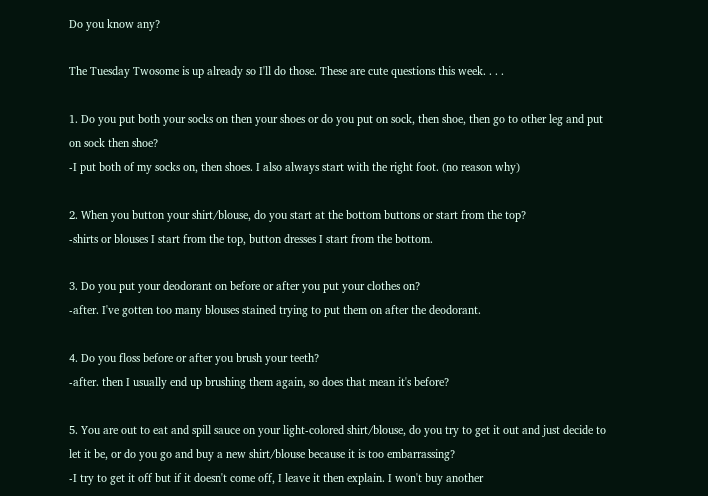Do you know any?

The Tuesday Twosome is up already so I'll do those. These are cute questions this week. . . .

1. Do you put both your socks on then your shoes or do you put on sock, then shoe, then go to other leg and put on sock then shoe?
-I put both of my socks on, then shoes. I also always start with the right foot. (no reason why)

2. When you button your shirt/blouse, do you start at the bottom buttons or start from the top?
-shirts or blouses I start from the top, button dresses I start from the bottom.

3. Do you put your deodorant on before or after you put your clothes on?
-after. I've gotten too many blouses stained trying to put them on after the deodorant.

4. Do you floss before or after you brush your teeth?
-after. then I usually end up brushing them again, so does that mean it's before?

5. You are out to eat and spill sauce on your light-colored shirt/blouse, do you try to get it out and just decide to let it be, or do you go and buy a new shirt/blouse because it is too embarrassing?
-I try to get it off but if it doesn't come off, I leave it then explain. I won't buy another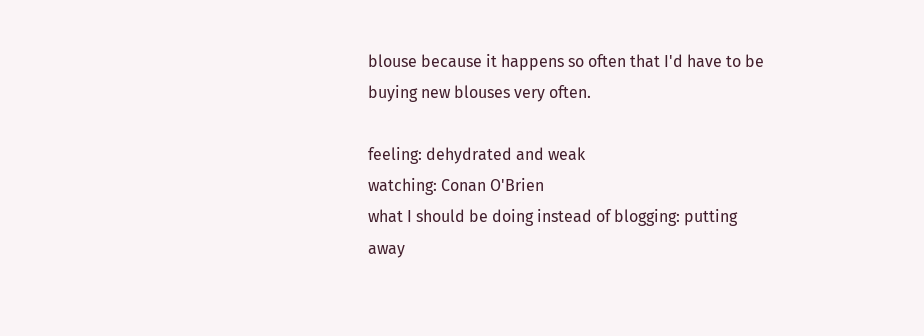blouse because it happens so often that I'd have to be buying new blouses very often.

feeling: dehydrated and weak
watching: Conan O'Brien
what I should be doing instead of blogging: putting away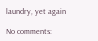laundry, yet again

No comments: